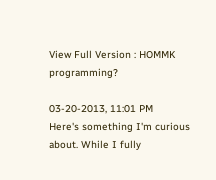View Full Version : HOMMK programming?

03-20-2013, 11:01 PM
Here's something I'm curious about. While I fully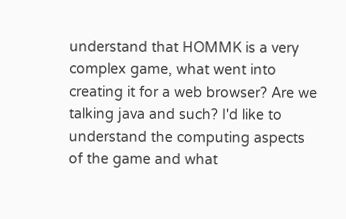understand that HOMMK is a very complex game, what went into creating it for a web browser? Are we talking java and such? I'd like to understand the computing aspects of the game and what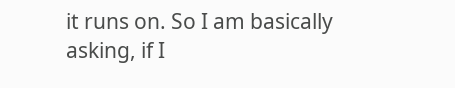it runs on. So I am basically asking, if I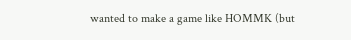wanted to make a game like HOMMK (but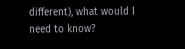different), what would I need to know?